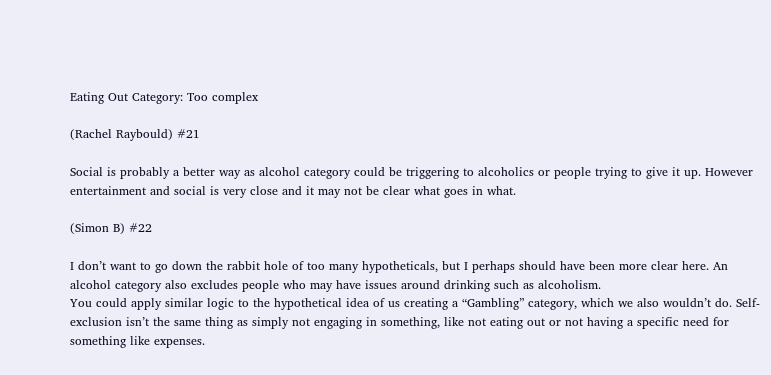Eating Out Category: Too complex

(Rachel Raybould) #21

Social is probably a better way as alcohol category could be triggering to alcoholics or people trying to give it up. However entertainment and social is very close and it may not be clear what goes in what.

(Simon B) #22

I don’t want to go down the rabbit hole of too many hypotheticals, but I perhaps should have been more clear here. An alcohol category also excludes people who may have issues around drinking such as alcoholism.
You could apply similar logic to the hypothetical idea of us creating a “Gambling” category, which we also wouldn’t do. Self-exclusion isn’t the same thing as simply not engaging in something, like not eating out or not having a specific need for something like expenses.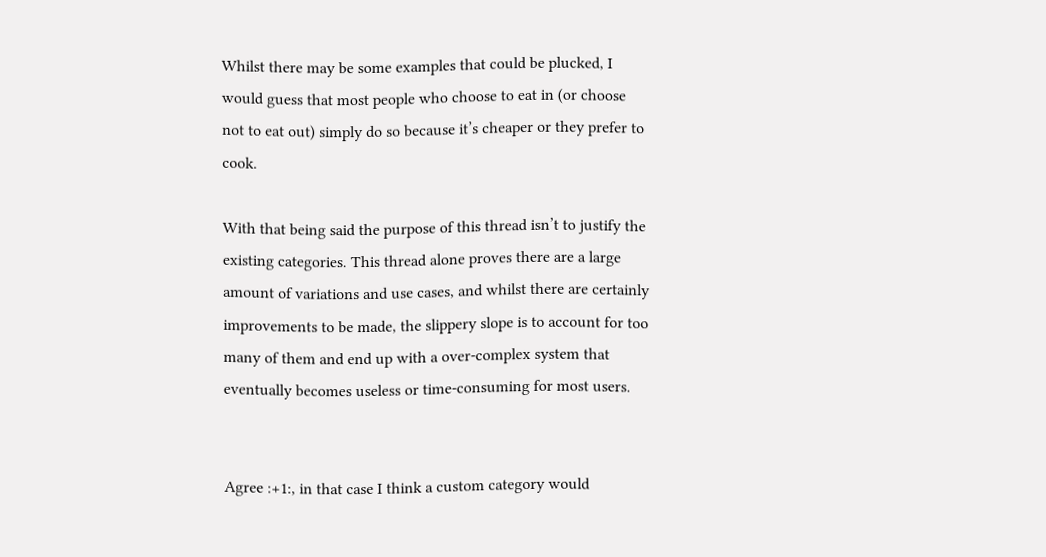Whilst there may be some examples that could be plucked, I would guess that most people who choose to eat in (or choose not to eat out) simply do so because it’s cheaper or they prefer to cook.

With that being said the purpose of this thread isn’t to justify the existing categories. This thread alone proves there are a large amount of variations and use cases, and whilst there are certainly improvements to be made, the slippery slope is to account for too many of them and end up with a over-complex system that eventually becomes useless or time-consuming for most users.


Agree :+1:, in that case I think a custom category would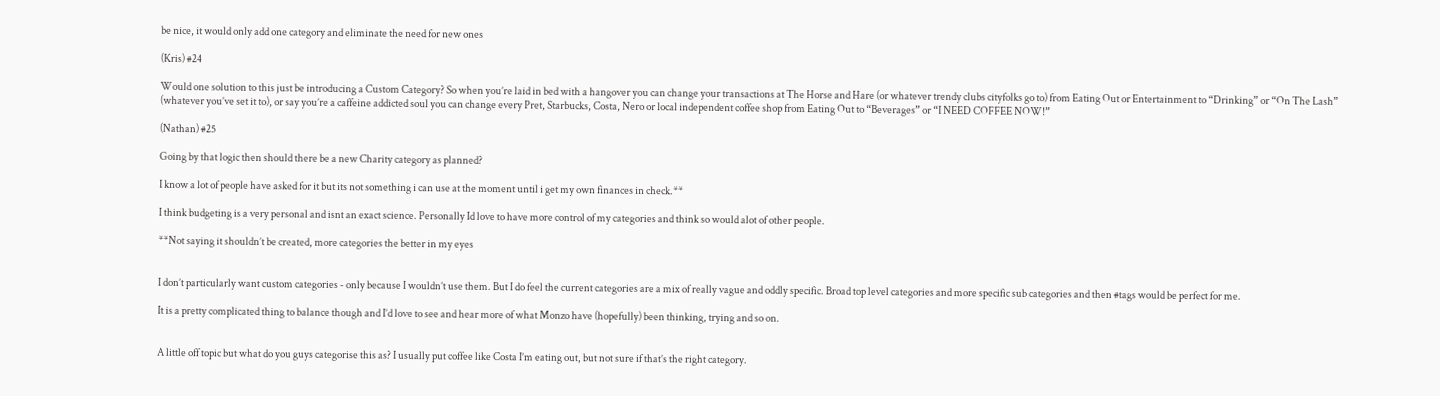be nice, it would only add one category and eliminate the need for new ones

(Kris) #24

Would one solution to this just be introducing a Custom Category? So when you’re laid in bed with a hangover you can change your transactions at The Horse and Hare (or whatever trendy clubs cityfolks go to) from Eating Out or Entertainment to “Drinking” or “On The Lash” (whatever you’ve set it to), or say you’re a caffeine addicted soul you can change every Pret, Starbucks, Costa, Nero or local independent coffee shop from Eating Out to “Beverages” or “I NEED COFFEE NOW!”

(Nathan) #25

Going by that logic then should there be a new Charity category as planned?

I know a lot of people have asked for it but its not something i can use at the moment until i get my own finances in check.**

I think budgeting is a very personal and isnt an exact science. Personally Id love to have more control of my categories and think so would alot of other people.

**Not saying it shouldn’t be created, more categories the better in my eyes


I don’t particularly want custom categories - only because I wouldn’t use them. But I do feel the current categories are a mix of really vague and oddly specific. Broad top level categories and more specific sub categories and then #tags would be perfect for me.

It is a pretty complicated thing to balance though and I’d love to see and hear more of what Monzo have (hopefully) been thinking, trying and so on.


A little off topic but what do you guys categorise this as? I usually put coffee like Costa I’m eating out, but not sure if that’s the right category.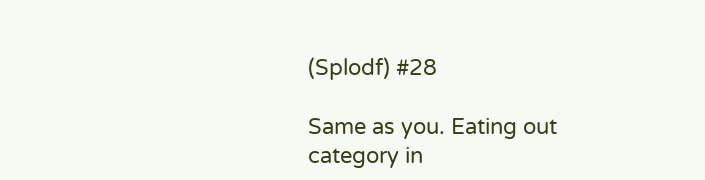(Splodf) #28

Same as you. Eating out category in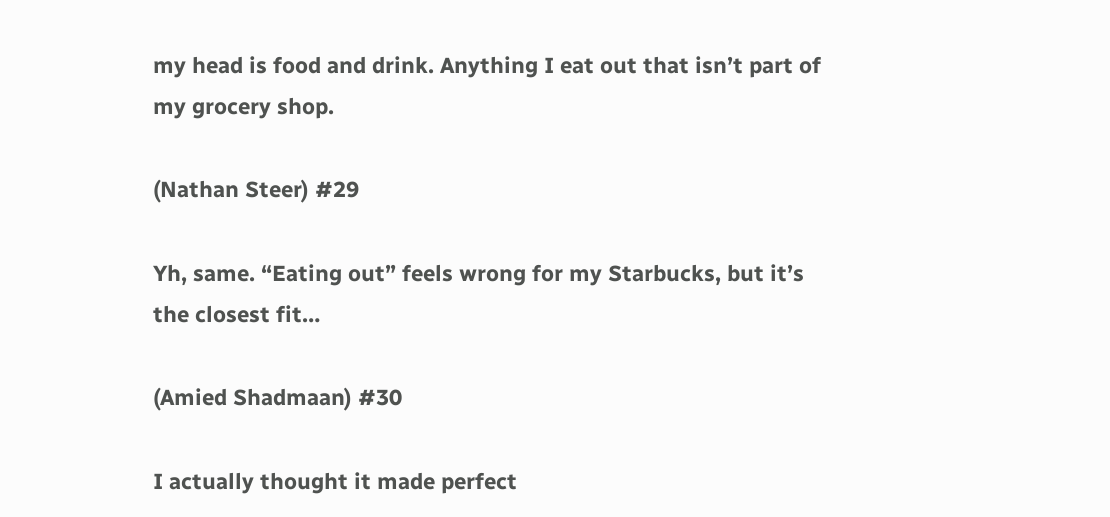my head is food and drink. Anything I eat out that isn’t part of my grocery shop.

(Nathan Steer) #29

Yh, same. “Eating out” feels wrong for my Starbucks, but it’s the closest fit…

(Amied Shadmaan) #30

I actually thought it made perfect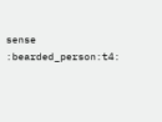sense :bearded_person:t4: